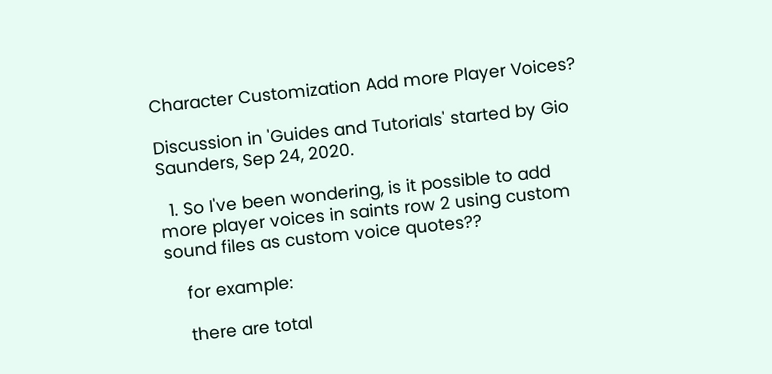Character Customization Add more Player Voices?

Discussion in 'Guides and Tutorials' started by Gio Saunders, Sep 24, 2020.

  1. So I've been wondering, is it possible to add more player voices in saints row 2 using custom sound files as custom voice quotes??

    for example:

    there are total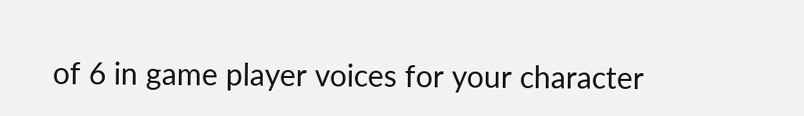of 6 in game player voices for your character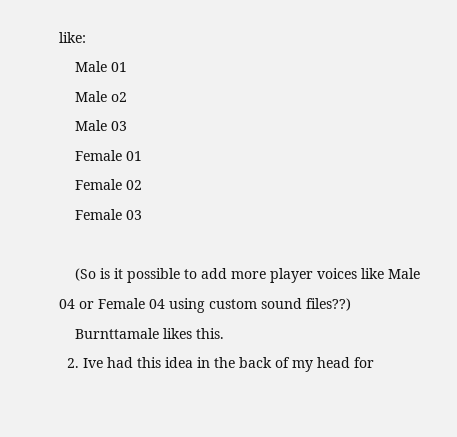like:
    Male 01
    Male o2
    Male 03
    Female 01
    Female 02
    Female 03

    (So is it possible to add more player voices like Male 04 or Female 04 using custom sound files??)
    Burnttamale likes this.
  2. Ive had this idea in the back of my head for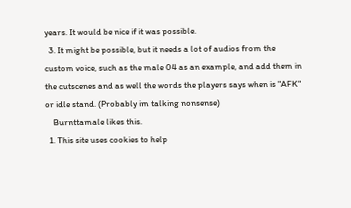years. It would be nice if it was possible.
  3. It might be possible, but it needs a lot of audios from the custom voice, such as the male 04 as an example, and add them in the cutscenes and as well the words the players says when is "AFK" or idle stand. (Probably im talking nonsense)
    Burnttamale likes this.
  1. This site uses cookies to help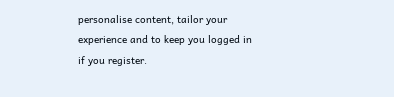personalise content, tailor your experience and to keep you logged in if you register.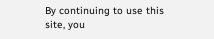By continuing to use this site, you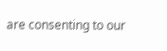are consenting to our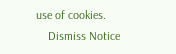use of cookies.
    Dismiss Notice